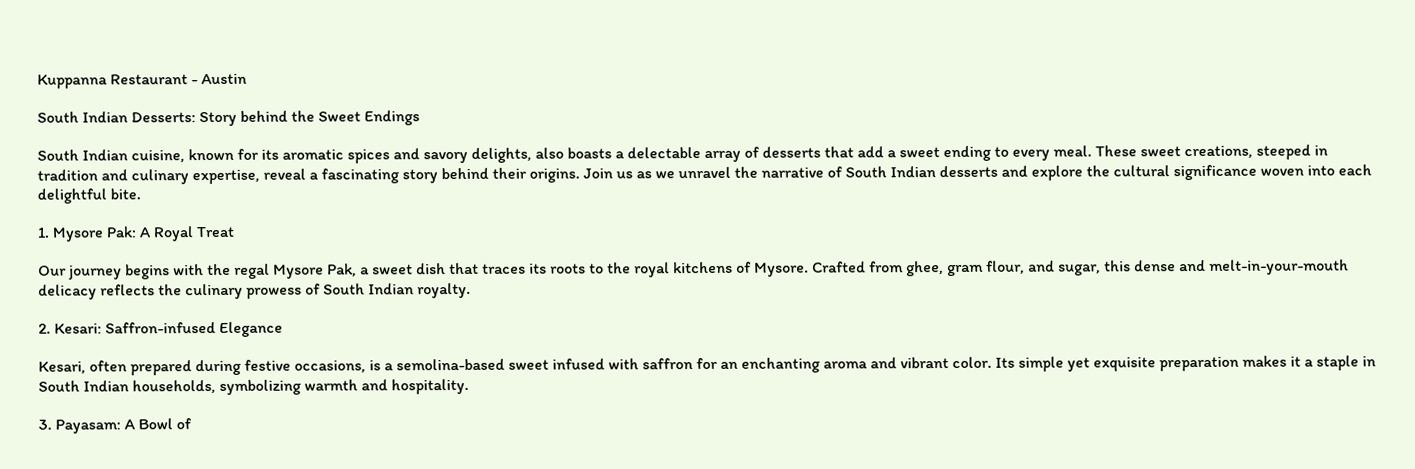Kuppanna Restaurant - Austin

South Indian Desserts: Story behind the Sweet Endings

South Indian cuisine, known for its aromatic spices and savory delights, also boasts a delectable array of desserts that add a sweet ending to every meal. These sweet creations, steeped in tradition and culinary expertise, reveal a fascinating story behind their origins. Join us as we unravel the narrative of South Indian desserts and explore the cultural significance woven into each delightful bite.

1. Mysore Pak: A Royal Treat

Our journey begins with the regal Mysore Pak, a sweet dish that traces its roots to the royal kitchens of Mysore. Crafted from ghee, gram flour, and sugar, this dense and melt-in-your-mouth delicacy reflects the culinary prowess of South Indian royalty.

2. Kesari: Saffron-infused Elegance

Kesari, often prepared during festive occasions, is a semolina-based sweet infused with saffron for an enchanting aroma and vibrant color. Its simple yet exquisite preparation makes it a staple in South Indian households, symbolizing warmth and hospitality.

3. Payasam: A Bowl of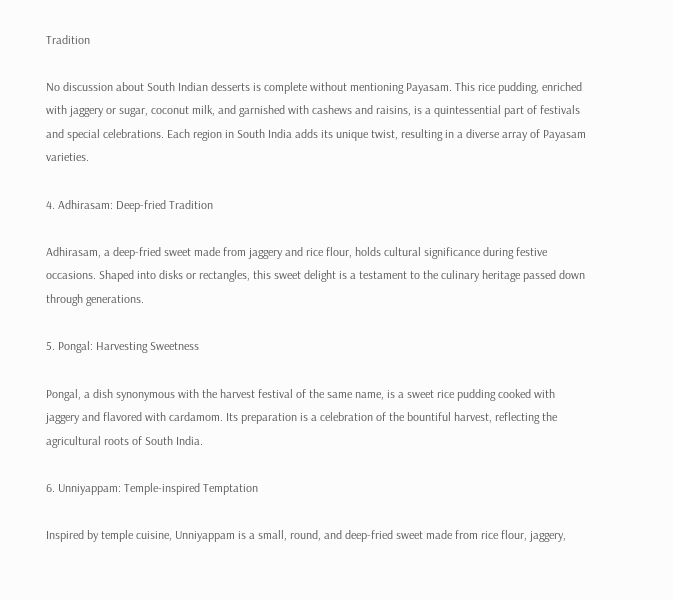Tradition

No discussion about South Indian desserts is complete without mentioning Payasam. This rice pudding, enriched with jaggery or sugar, coconut milk, and garnished with cashews and raisins, is a quintessential part of festivals and special celebrations. Each region in South India adds its unique twist, resulting in a diverse array of Payasam varieties.

4. Adhirasam: Deep-fried Tradition

Adhirasam, a deep-fried sweet made from jaggery and rice flour, holds cultural significance during festive occasions. Shaped into disks or rectangles, this sweet delight is a testament to the culinary heritage passed down through generations.

5. Pongal: Harvesting Sweetness

Pongal, a dish synonymous with the harvest festival of the same name, is a sweet rice pudding cooked with jaggery and flavored with cardamom. Its preparation is a celebration of the bountiful harvest, reflecting the agricultural roots of South India.

6. Unniyappam: Temple-inspired Temptation

Inspired by temple cuisine, Unniyappam is a small, round, and deep-fried sweet made from rice flour, jaggery,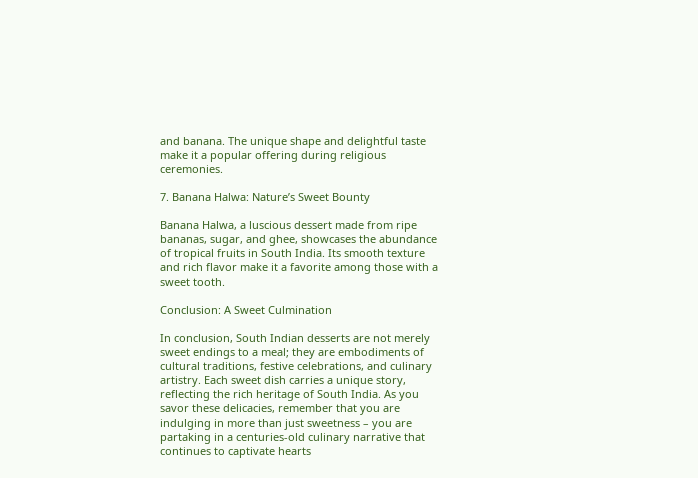and banana. The unique shape and delightful taste make it a popular offering during religious ceremonies.

7. Banana Halwa: Nature’s Sweet Bounty

Banana Halwa, a luscious dessert made from ripe bananas, sugar, and ghee, showcases the abundance of tropical fruits in South India. Its smooth texture and rich flavor make it a favorite among those with a sweet tooth.

Conclusion: A Sweet Culmination

In conclusion, South Indian desserts are not merely sweet endings to a meal; they are embodiments of cultural traditions, festive celebrations, and culinary artistry. Each sweet dish carries a unique story, reflecting the rich heritage of South India. As you savor these delicacies, remember that you are indulging in more than just sweetness – you are partaking in a centuries-old culinary narrative that continues to captivate hearts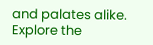and palates alike. Explore the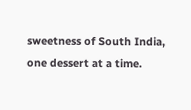sweetness of South India, one dessert at a time.